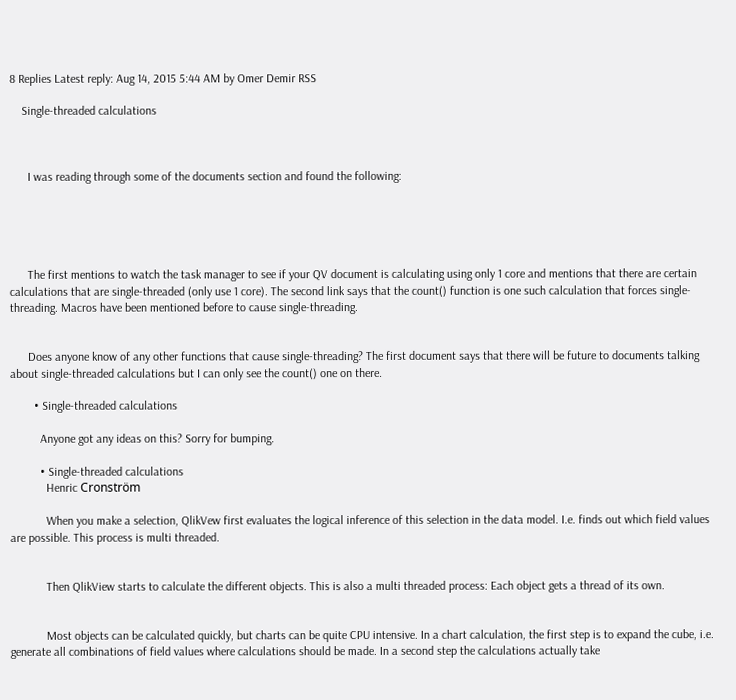8 Replies Latest reply: Aug 14, 2015 5:44 AM by Omer Demir RSS

    Single-threaded calculations



      I was reading through some of the documents section and found the following:





      The first mentions to watch the task manager to see if your QV document is calculating using only 1 core and mentions that there are certain calculations that are single-threaded (only use 1 core). The second link says that the count() function is one such calculation that forces single-threading. Macros have been mentioned before to cause single-threading.


      Does anyone know of any other functions that cause single-threading? The first document says that there will be future to documents talking about single-threaded calculations but I can only see the count() one on there.

        • Single-threaded calculations

          Anyone got any ideas on this? Sorry for bumping.

          • Single-threaded calculations
            Henric Cronström

            When you make a selection, QlikVew first evaluates the logical inference of this selection in the data model. I.e. finds out which field values are possible. This process is multi threaded.


            Then QlikView starts to calculate the different objects. This is also a multi threaded process: Each object gets a thread of its own.


            Most objects can be calculated quickly, but charts can be quite CPU intensive. In a chart calculation, the first step is to expand the cube, i.e. generate all combinations of field values where calculations should be made. In a second step the calculations actually take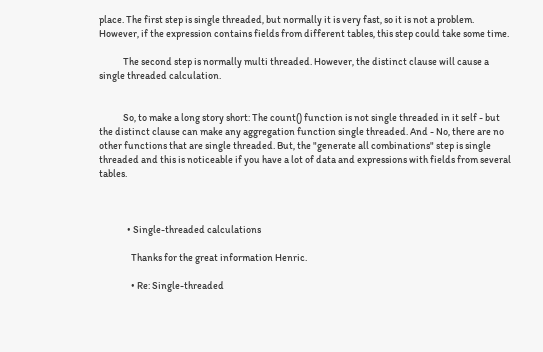place. The first step is single threaded, but normally it is very fast, so it is not a problem. However, if the expression contains fields from different tables, this step could take some time.

            The second step is normally multi threaded. However, the distinct clause will cause a single threaded calculation.


            So, to make a long story short: The count() function is not single threaded in it self - but the distinct clause can make any aggregation function single threaded. And - No, there are no other functions that are single threaded. But, the "generate all combinations" step is single threaded and this is noticeable if you have a lot of data and expressions with fields from several tables.



              • Single-threaded calculations

                Thanks for the great information Henric.

                • Re: Single-threaded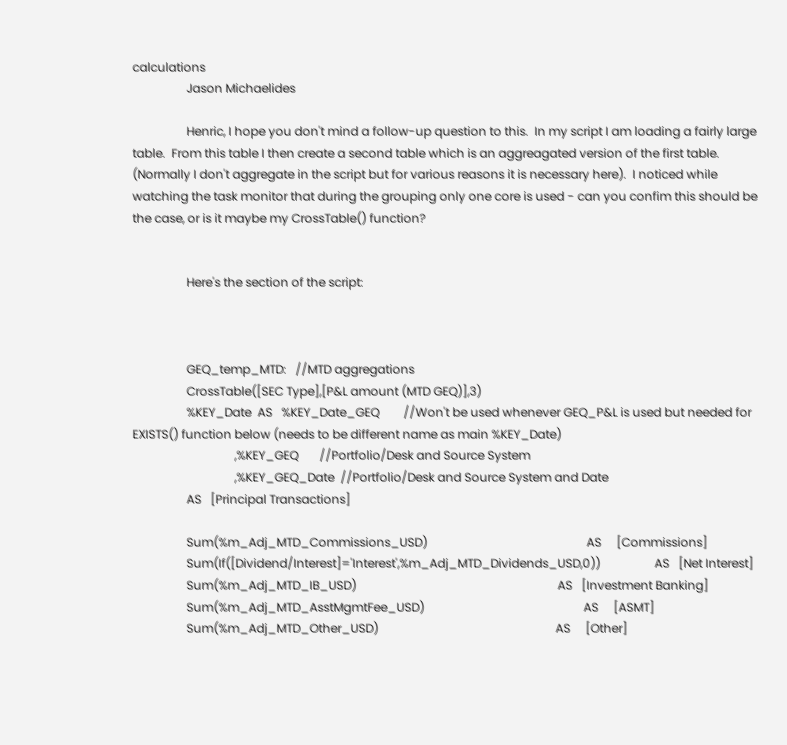calculations
                  Jason Michaelides

                  Henric, I hope you don't mind a follow-up question to this.  In my script I am loading a fairly large table.  From this table I then create a second table which is an aggreagated version of the first table. (Normally I don't aggregate in the script but for various reasons it is necessary here).  I noticed while watching the task monitor that during the grouping only one core is used - can you confim this should be the case, or is it maybe my CrossTable() function?


                  Here's the section of the script:



                  GEQ_temp_MTD:   //MTD aggregations
                  CrossTable([SEC Type],[P&L amount (MTD GEQ)],3)
                  %KEY_Date  AS   %KEY_Date_GEQ        //Won't be used whenever GEQ_P&L is used but needed for EXISTS() function below (needs to be different name as main %KEY_Date)
                                  ,%KEY_GEQ       //Portfolio/Desk and Source System
                                  ,%KEY_GEQ_Date  //Portfolio/Desk and Source System and Date
                  AS   [Principal Transactions]

                  Sum(%m_Adj_MTD_Commissions_USD)                                                     AS     [Commissions]
                  Sum(If([Dividend/Interest]='Interest',%m_Adj_MTD_Dividends_USD,0))                  AS   [Net Interest]
                  Sum(%m_Adj_MTD_IB_USD)                                                                   AS   [Investment Banking]
                  Sum(%m_Adj_MTD_AsstMgmtFee_USD)                                                     AS     [ASMT]
                  Sum(%m_Adj_MTD_Other_USD)                                                           AS     [Other]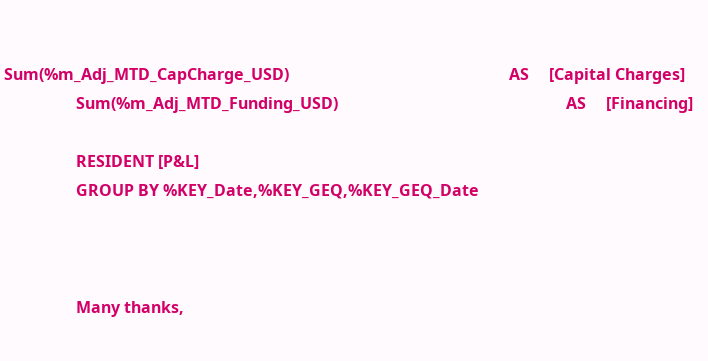Sum(%m_Adj_MTD_CapCharge_USD)                                                       AS     [Capital Charges]
                  Sum(%m_Adj_MTD_Funding_USD)                                                         AS     [Financing]

                  RESIDENT [P&L]
                  GROUP BY %KEY_Date,%KEY_GEQ,%KEY_GEQ_Date



                  Many thanks,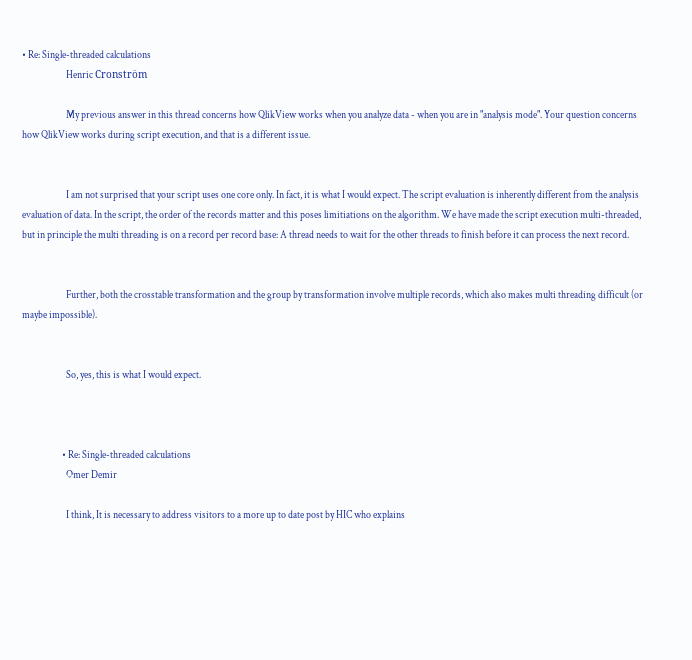• Re: Single-threaded calculations
                      Henric Cronström

                      My previous answer in this thread concerns how QlikView works when you analyze data - when you are in "analysis mode". Your question concerns how QlikView works during script execution, and that is a different issue.


                      I am not surprised that your script uses one core only. In fact, it is what I would expect. The script evaluation is inherently different from the analysis evaluation of data. In the script, the order of the records matter and this poses limitiations on the algorithm. We have made the script execution multi-threaded, but in principle the multi threading is on a record per record base: A thread needs to wait for the other threads to finish before it can process the next record.


                      Further, both the crosstable transformation and the group by transformation involve multiple records, which also makes multi threading difficult (or maybe impossible).


                      So, yes, this is what I would expect.



                    • Re: Single-threaded calculations
                      Omer Demir

                      I think, It is necessary to address visitors to a more up to date post by HIC who explains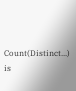Count(Distinct...) is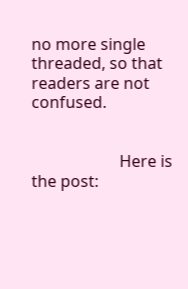no more single threaded, so that readers are not confused.


                      Here is the post: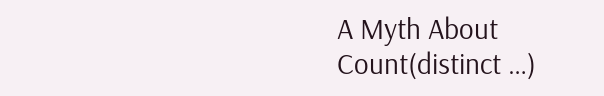A Myth About Count(distinct …)